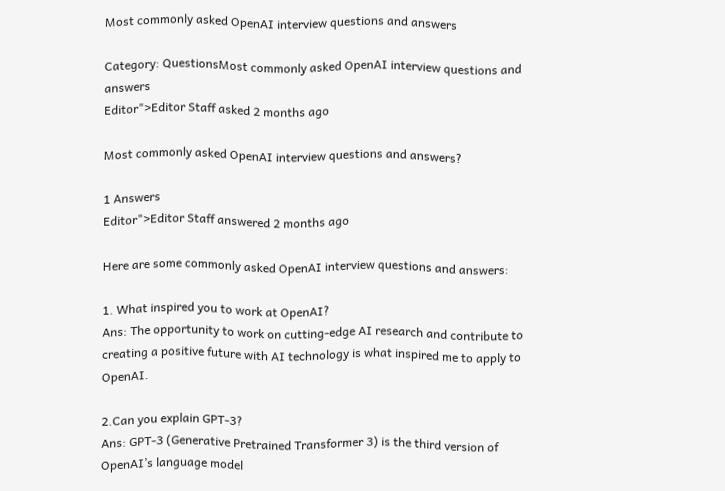Most commonly asked OpenAI interview questions and answers

Category: QuestionsMost commonly asked OpenAI interview questions and answers
Editor">Editor Staff asked 2 months ago

Most commonly asked OpenAI interview questions and answers?

1 Answers
Editor">Editor Staff answered 2 months ago

Here are some commonly asked OpenAI interview questions and answers:

1. What inspired you to work at OpenAI?
Ans: The opportunity to work on cutting-edge AI research and contribute to creating a positive future with AI technology is what inspired me to apply to OpenAI.

2.Can you explain GPT-3?
Ans: GPT-3 (Generative Pretrained Transformer 3) is the third version of OpenAI’s language model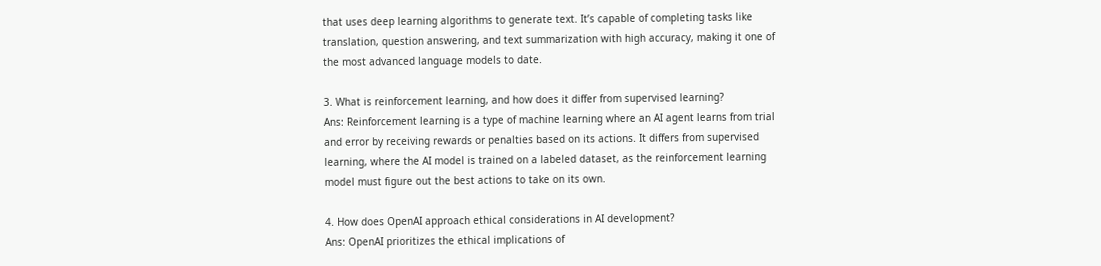that uses deep learning algorithms to generate text. It’s capable of completing tasks like translation, question answering, and text summarization with high accuracy, making it one of the most advanced language models to date.

3. What is reinforcement learning, and how does it differ from supervised learning?
Ans: Reinforcement learning is a type of machine learning where an AI agent learns from trial and error by receiving rewards or penalties based on its actions. It differs from supervised learning, where the AI model is trained on a labeled dataset, as the reinforcement learning model must figure out the best actions to take on its own.

4. How does OpenAI approach ethical considerations in AI development?
Ans: OpenAI prioritizes the ethical implications of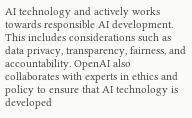AI technology and actively works towards responsible AI development. This includes considerations such as data privacy, transparency, fairness, and accountability. OpenAI also collaborates with experts in ethics and policy to ensure that AI technology is developed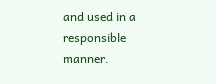and used in a responsible manner.